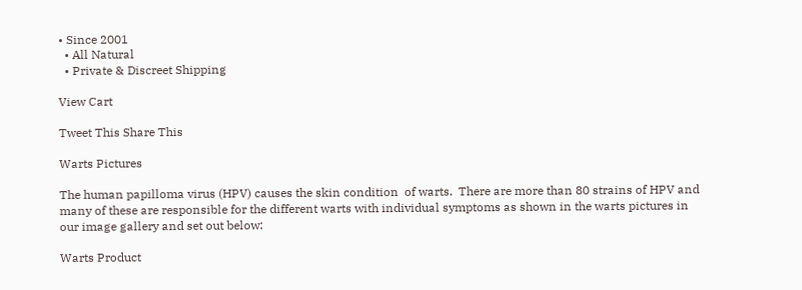• Since 2001
  • All Natural
  • Private & Discreet Shipping

View Cart

Tweet This Share This

Warts Pictures

The human papilloma virus (HPV) causes the skin condition  of warts.  There are more than 80 strains of HPV and many of these are responsible for the different warts with individual symptoms as shown in the warts pictures in our image gallery and set out below:

Warts Product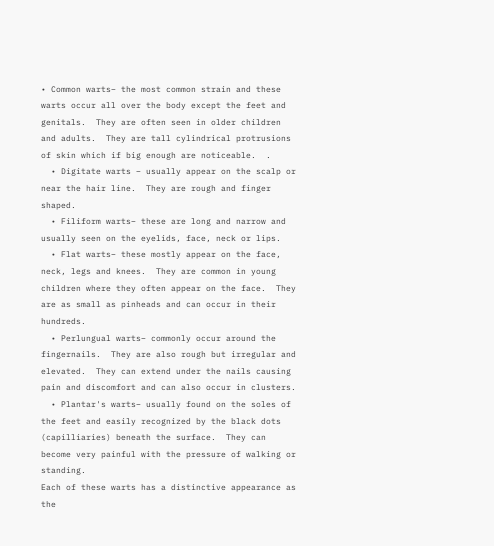• Common warts– the most common strain and these warts occur all over the body except the feet and genitals.  They are often seen in older children and adults.  They are tall cylindrical protrusions of skin which if big enough are noticeable.  .
  • Digitate warts – usually appear on the scalp or near the hair line.  They are rough and finger shaped.
  • Filiform warts– these are long and narrow and usually seen on the eyelids, face, neck or lips.
  • Flat warts– these mostly appear on the face, neck, legs and knees.  They are common in young children where they often appear on the face.  They are as small as pinheads and can occur in their hundreds.
  • Perlungual warts– commonly occur around the fingernails.  They are also rough but irregular and elevated.  They can extend under the nails causing pain and discomfort and can also occur in clusters.
  • Plantar's warts– usually found on the soles of the feet and easily recognized by the black dots (capilliaries) beneath the surface.  They can become very painful with the pressure of walking or standing.
Each of these warts has a distinctive appearance as the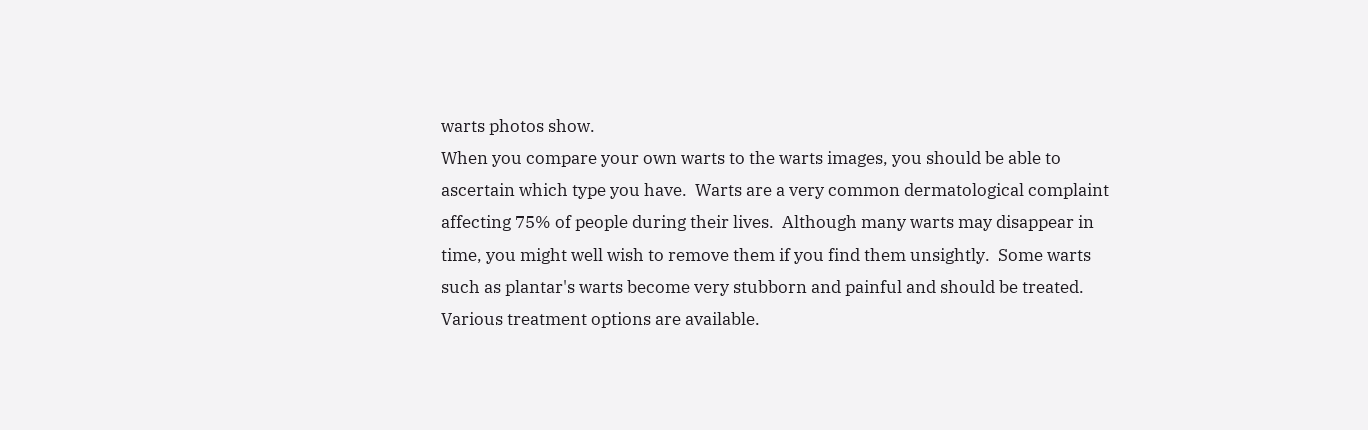warts photos show.
When you compare your own warts to the warts images, you should be able to ascertain which type you have.  Warts are a very common dermatological complaint affecting 75% of people during their lives.  Although many warts may disappear in time, you might well wish to remove them if you find them unsightly.  Some warts such as plantar's warts become very stubborn and painful and should be treated.  Various treatment options are available.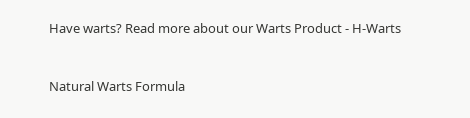Have warts? Read more about our Warts Product - H-Warts


Natural Warts Formula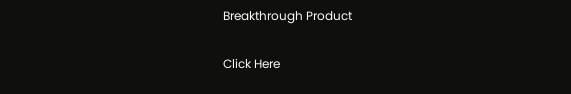Breakthrough Product

Click Here